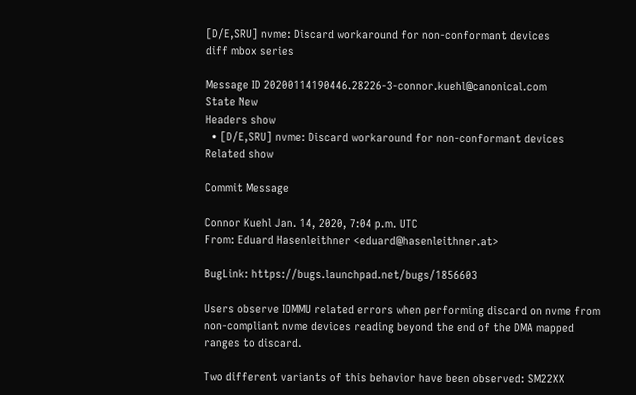[D/E,SRU] nvme: Discard workaround for non-conformant devices
diff mbox series

Message ID 20200114190446.28226-3-connor.kuehl@canonical.com
State New
Headers show
  • [D/E,SRU] nvme: Discard workaround for non-conformant devices
Related show

Commit Message

Connor Kuehl Jan. 14, 2020, 7:04 p.m. UTC
From: Eduard Hasenleithner <eduard@hasenleithner.at>

BugLink: https://bugs.launchpad.net/bugs/1856603

Users observe IOMMU related errors when performing discard on nvme from
non-compliant nvme devices reading beyond the end of the DMA mapped
ranges to discard.

Two different variants of this behavior have been observed: SM22XX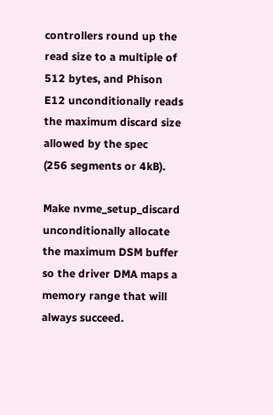controllers round up the read size to a multiple of 512 bytes, and Phison
E12 unconditionally reads the maximum discard size allowed by the spec
(256 segments or 4kB).

Make nvme_setup_discard unconditionally allocate the maximum DSM buffer
so the driver DMA maps a memory range that will always succeed.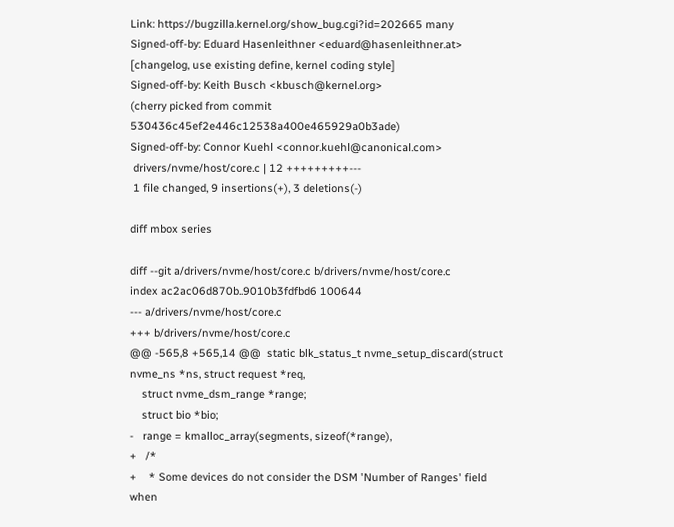Link: https://bugzilla.kernel.org/show_bug.cgi?id=202665 many
Signed-off-by: Eduard Hasenleithner <eduard@hasenleithner.at>
[changelog, use existing define, kernel coding style]
Signed-off-by: Keith Busch <kbusch@kernel.org>
(cherry picked from commit 530436c45ef2e446c12538a400e465929a0b3ade)
Signed-off-by: Connor Kuehl <connor.kuehl@canonical.com>
 drivers/nvme/host/core.c | 12 +++++++++---
 1 file changed, 9 insertions(+), 3 deletions(-)

diff mbox series

diff --git a/drivers/nvme/host/core.c b/drivers/nvme/host/core.c
index ac2ac06d870b..9010b3fdfbd6 100644
--- a/drivers/nvme/host/core.c
+++ b/drivers/nvme/host/core.c
@@ -565,8 +565,14 @@  static blk_status_t nvme_setup_discard(struct nvme_ns *ns, struct request *req,
    struct nvme_dsm_range *range;
    struct bio *bio;
-   range = kmalloc_array(segments, sizeof(*range),
+   /*
+    * Some devices do not consider the DSM 'Number of Ranges' field when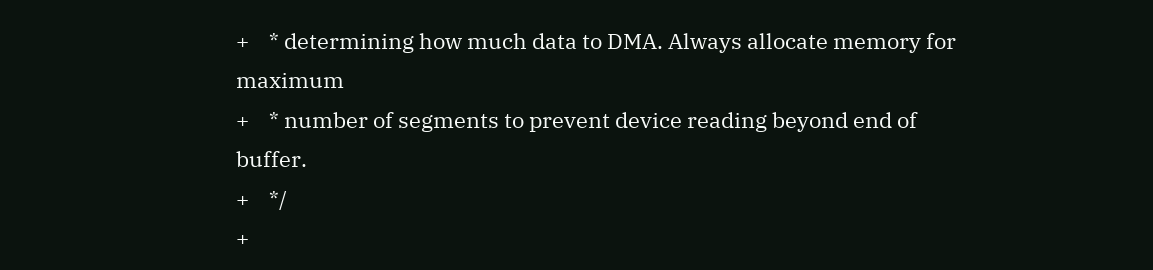+    * determining how much data to DMA. Always allocate memory for maximum
+    * number of segments to prevent device reading beyond end of buffer.
+    */
+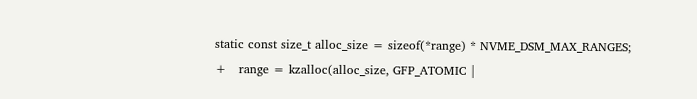static const size_t alloc_size = sizeof(*range) * NVME_DSM_MAX_RANGES;
+   range = kzalloc(alloc_size, GFP_ATOMIC |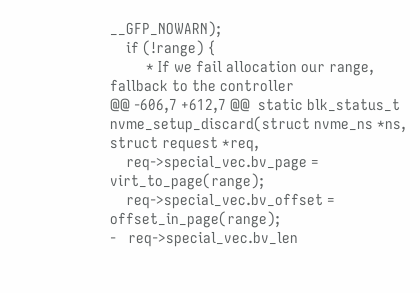__GFP_NOWARN);
    if (!range) {
         * If we fail allocation our range, fallback to the controller
@@ -606,7 +612,7 @@  static blk_status_t nvme_setup_discard(struct nvme_ns *ns, struct request *req,
    req->special_vec.bv_page = virt_to_page(range);
    req->special_vec.bv_offset = offset_in_page(range);
-   req->special_vec.bv_len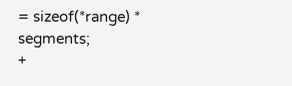= sizeof(*range) * segments;
+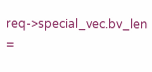req->special_vec.bv_len =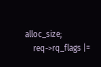alloc_size;
    req->rq_flags |=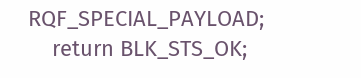RQF_SPECIAL_PAYLOAD;
    return BLK_STS_OK;